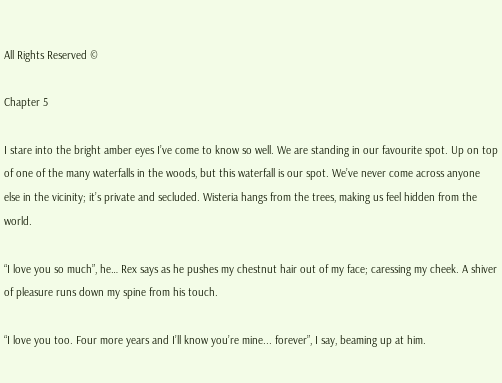All Rights Reserved ©

Chapter 5

I stare into the bright amber eyes I’ve come to know so well. We are standing in our favourite spot. Up on top of one of the many waterfalls in the woods, but this waterfall is our spot. We’ve never come across anyone else in the vicinity; it’s private and secluded. Wisteria hangs from the trees, making us feel hidden from the world.

“I love you so much”, he… Rex says as he pushes my chestnut hair out of my face; caressing my cheek. A shiver of pleasure runs down my spine from his touch.

“I love you too. Four more years and I’ll know you’re mine... forever”, I say, beaming up at him.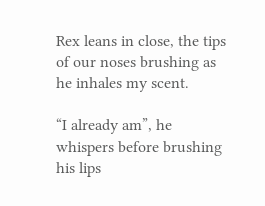Rex leans in close, the tips of our noses brushing as he inhales my scent.

“I already am”, he whispers before brushing his lips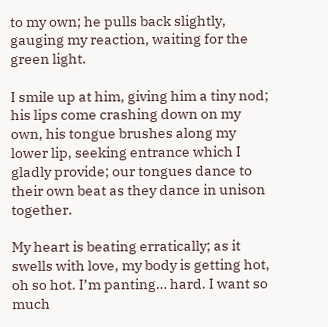to my own; he pulls back slightly, gauging my reaction, waiting for the green light.

I smile up at him, giving him a tiny nod; his lips come crashing down on my own, his tongue brushes along my lower lip, seeking entrance which I gladly provide; our tongues dance to their own beat as they dance in unison together.

My heart is beating erratically; as it swells with love, my body is getting hot, oh so hot. I’m panting… hard. I want so much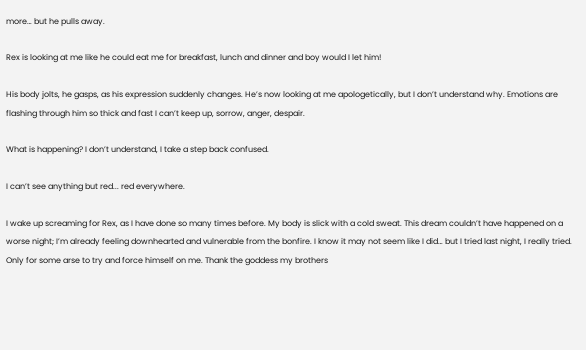more… but he pulls away.

Rex is looking at me like he could eat me for breakfast, lunch and dinner and boy would I let him!

His body jolts, he gasps, as his expression suddenly changes. He’s now looking at me apologetically, but I don’t understand why. Emotions are flashing through him so thick and fast I can’t keep up, sorrow, anger, despair.

What is happening? I don’t understand, I take a step back confused.

I can’t see anything but red... red everywhere.

I wake up screaming for Rex, as I have done so many times before. My body is slick with a cold sweat. This dream couldn’t have happened on a worse night; I’m already feeling downhearted and vulnerable from the bonfire. I know it may not seem like I did… but I tried last night, I really tried. Only for some arse to try and force himself on me. Thank the goddess my brothers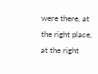were there, at the right place, at the right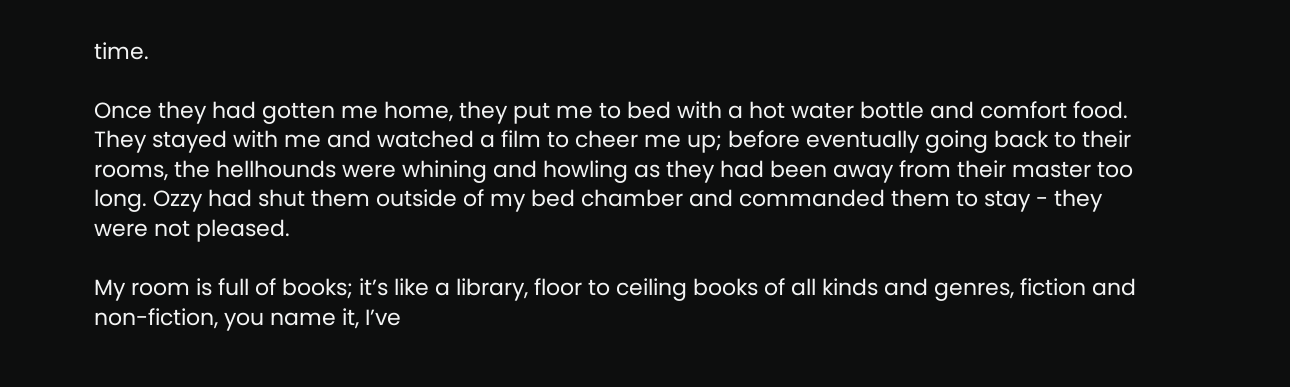time.

Once they had gotten me home, they put me to bed with a hot water bottle and comfort food. They stayed with me and watched a film to cheer me up; before eventually going back to their rooms, the hellhounds were whining and howling as they had been away from their master too long. Ozzy had shut them outside of my bed chamber and commanded them to stay - they were not pleased.

My room is full of books; it’s like a library, floor to ceiling books of all kinds and genres, fiction and non-fiction, you name it, I’ve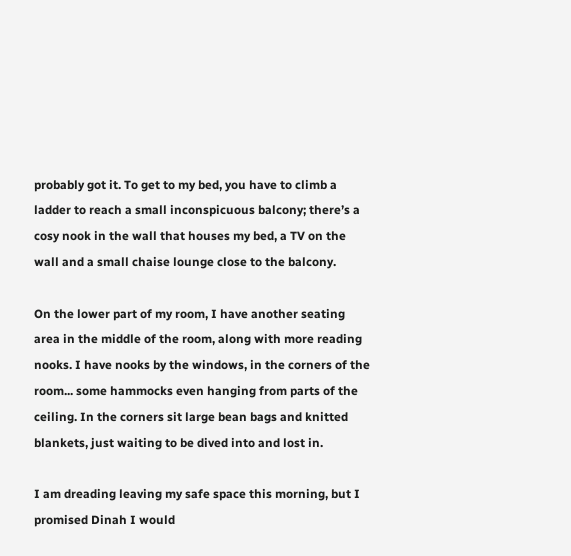probably got it. To get to my bed, you have to climb a ladder to reach a small inconspicuous balcony; there’s a cosy nook in the wall that houses my bed, a TV on the wall and a small chaise lounge close to the balcony.

On the lower part of my room, I have another seating area in the middle of the room, along with more reading nooks. I have nooks by the windows, in the corners of the room... some hammocks even hanging from parts of the ceiling. In the corners sit large bean bags and knitted blankets, just waiting to be dived into and lost in.

I am dreading leaving my safe space this morning, but I promised Dinah I would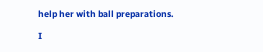help her with ball preparations.

I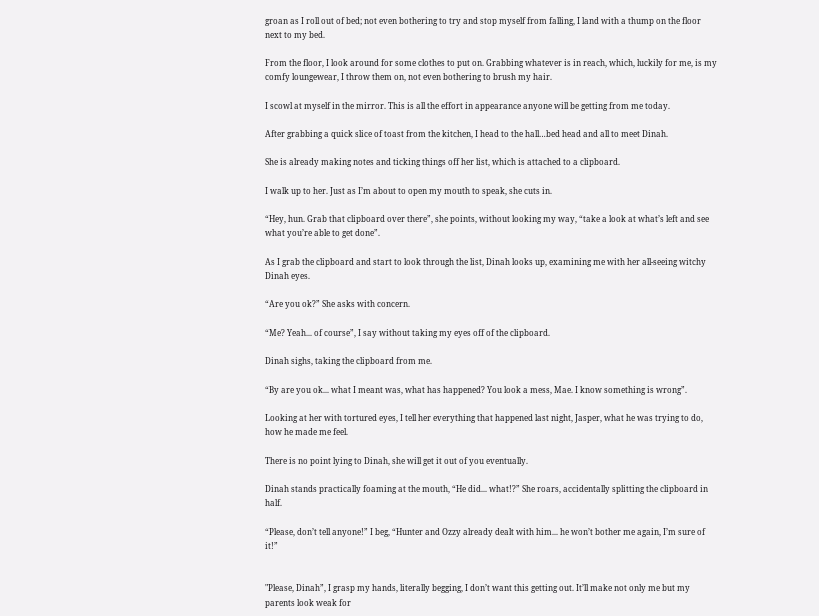groan as I roll out of bed; not even bothering to try and stop myself from falling, I land with a thump on the floor next to my bed.

From the floor, I look around for some clothes to put on. Grabbing whatever is in reach, which, luckily for me, is my comfy loungewear, I throw them on, not even bothering to brush my hair.

I scowl at myself in the mirror. This is all the effort in appearance anyone will be getting from me today.

After grabbing a quick slice of toast from the kitchen, I head to the hall…bed head and all to meet Dinah.

She is already making notes and ticking things off her list, which is attached to a clipboard.

I walk up to her. Just as I’m about to open my mouth to speak, she cuts in.

“Hey, hun. Grab that clipboard over there”, she points, without looking my way, “take a look at what’s left and see what you’re able to get done”.

As I grab the clipboard and start to look through the list, Dinah looks up, examining me with her all-seeing witchy Dinah eyes.

“Are you ok?” She asks with concern.

“Me? Yeah... of course”, I say without taking my eyes off of the clipboard.

Dinah sighs, taking the clipboard from me.

“By are you ok... what I meant was, what has happened? You look a mess, Mae. I know something is wrong”.

Looking at her with tortured eyes, I tell her everything that happened last night, Jasper, what he was trying to do, how he made me feel.

There is no point lying to Dinah, she will get it out of you eventually.

Dinah stands practically foaming at the mouth, “He did... what!?” She roars, accidentally splitting the clipboard in half.

“Please, don’t tell anyone!” I beg, “Hunter and Ozzy already dealt with him... he won’t bother me again, I’m sure of it!”


"Please, Dinah”, I grasp my hands, literally begging, I don’t want this getting out. It’ll make not only me but my parents look weak for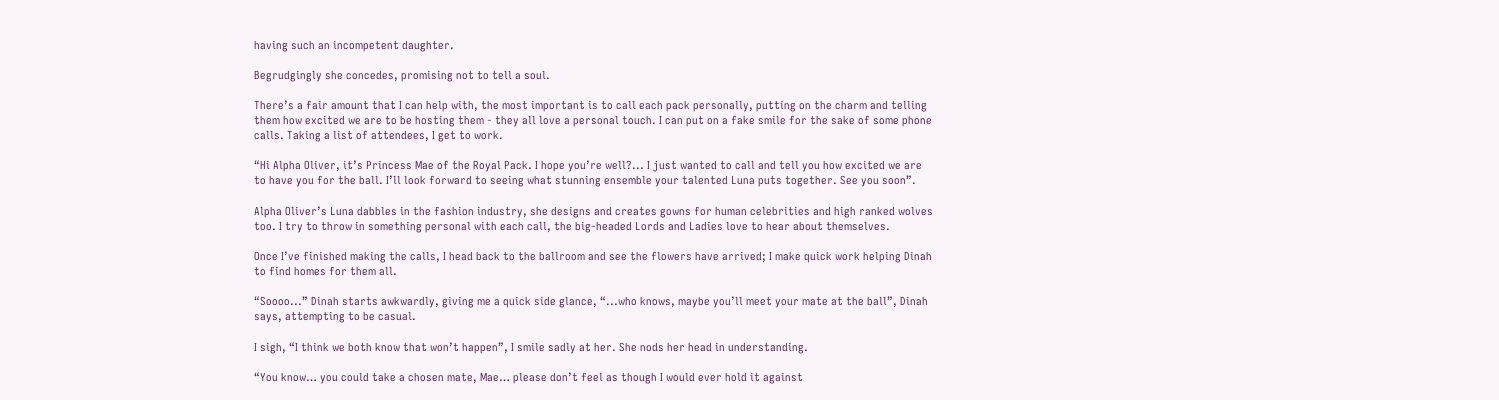having such an incompetent daughter.

Begrudgingly she concedes, promising not to tell a soul.

There’s a fair amount that I can help with, the most important is to call each pack personally, putting on the charm and telling them how excited we are to be hosting them - they all love a personal touch. I can put on a fake smile for the sake of some phone calls. Taking a list of attendees, I get to work.

“Hi Alpha Oliver, it’s Princess Mae of the Royal Pack. I hope you’re well?... I just wanted to call and tell you how excited we are to have you for the ball. I’ll look forward to seeing what stunning ensemble your talented Luna puts together. See you soon”.

Alpha Oliver’s Luna dabbles in the fashion industry, she designs and creates gowns for human celebrities and high ranked wolves too. I try to throw in something personal with each call, the big-headed Lords and Ladies love to hear about themselves.

Once I’ve finished making the calls, I head back to the ballroom and see the flowers have arrived; I make quick work helping Dinah to find homes for them all.

“Soooo...” Dinah starts awkwardly, giving me a quick side glance, “...who knows, maybe you’ll meet your mate at the ball”, Dinah says, attempting to be casual.

I sigh, “I think we both know that won’t happen”, I smile sadly at her. She nods her head in understanding.

“You know… you could take a chosen mate, Mae… please don’t feel as though I would ever hold it against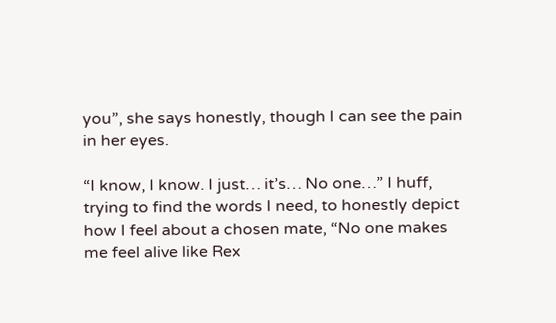you”, she says honestly, though I can see the pain in her eyes.

“I know, I know. I just… it’s… No one…” I huff, trying to find the words I need, to honestly depict how I feel about a chosen mate, “No one makes me feel alive like Rex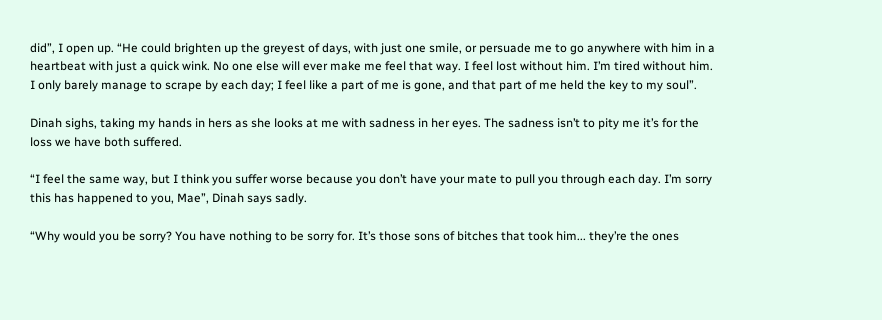did”, I open up. “He could brighten up the greyest of days, with just one smile, or persuade me to go anywhere with him in a heartbeat with just a quick wink. No one else will ever make me feel that way. I feel lost without him. I’m tired without him. I only barely manage to scrape by each day; I feel like a part of me is gone, and that part of me held the key to my soul”.

Dinah sighs, taking my hands in hers as she looks at me with sadness in her eyes. The sadness isn’t to pity me it’s for the loss we have both suffered.

“I feel the same way, but I think you suffer worse because you don’t have your mate to pull you through each day. I’m sorry this has happened to you, Mae”, Dinah says sadly.

“Why would you be sorry? You have nothing to be sorry for. It’s those sons of bitches that took him... they’re the ones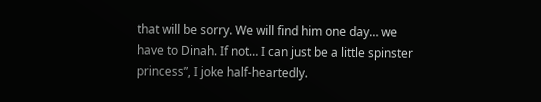that will be sorry. We will find him one day… we have to Dinah. If not… I can just be a little spinster princess”, I joke half-heartedly.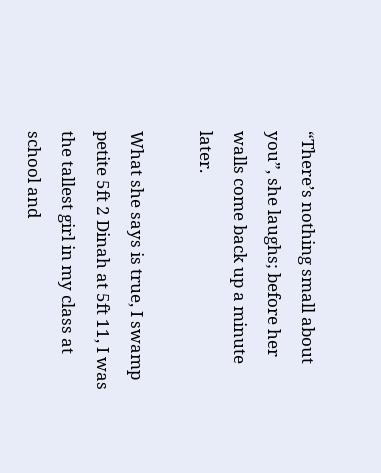“There’s nothing small about you”, she laughs; before her walls come back up a minute later.

What she says is true, I swamp petite 5ft 2 Dinah at 5ft 11, I was the tallest girl in my class at school and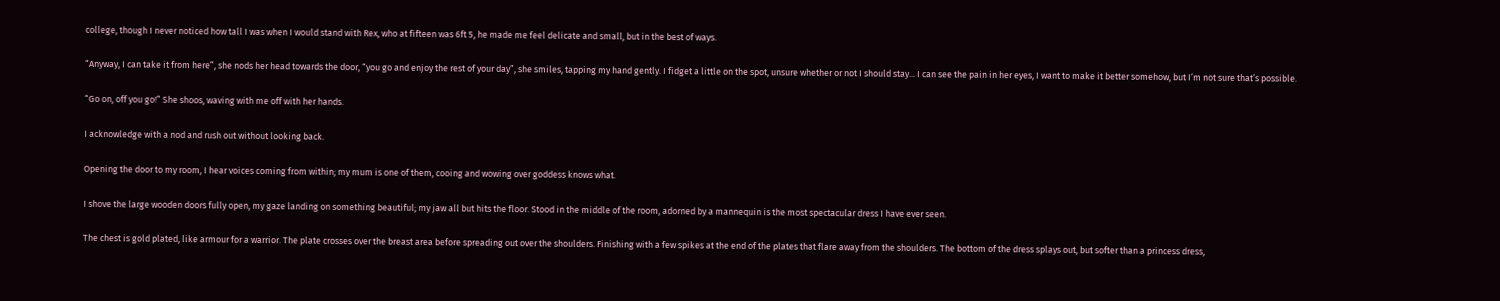college, though I never noticed how tall I was when I would stand with Rex, who at fifteen was 6ft 5, he made me feel delicate and small, but in the best of ways.

“Anyway, I can take it from here”, she nods her head towards the door, “you go and enjoy the rest of your day”, she smiles, tapping my hand gently. I fidget a little on the spot, unsure whether or not I should stay... I can see the pain in her eyes, I want to make it better somehow, but I’m not sure that’s possible.

“Go on, off you go!” She shoos, waving with me off with her hands.

I acknowledge with a nod and rush out without looking back.

Opening the door to my room, I hear voices coming from within; my mum is one of them, cooing and wowing over goddess knows what.

I shove the large wooden doors fully open, my gaze landing on something beautiful; my jaw all but hits the floor. Stood in the middle of the room, adorned by a mannequin is the most spectacular dress I have ever seen.

The chest is gold plated, like armour for a warrior. The plate crosses over the breast area before spreading out over the shoulders. Finishing with a few spikes at the end of the plates that flare away from the shoulders. The bottom of the dress splays out, but softer than a princess dress,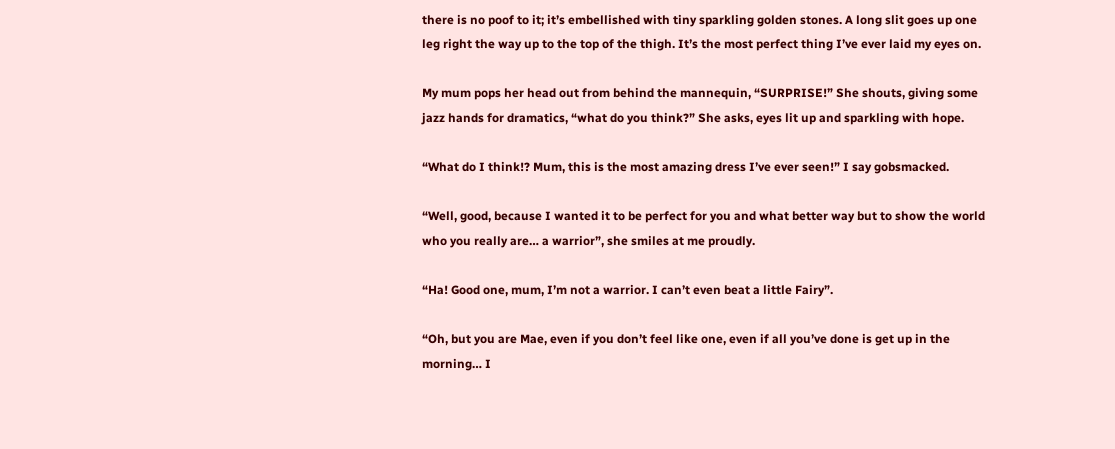there is no poof to it; it’s embellished with tiny sparkling golden stones. A long slit goes up one leg right the way up to the top of the thigh. It’s the most perfect thing I’ve ever laid my eyes on.

My mum pops her head out from behind the mannequin, “SURPRISE!” She shouts, giving some jazz hands for dramatics, “what do you think?” She asks, eyes lit up and sparkling with hope.

“What do I think!? Mum, this is the most amazing dress I’ve ever seen!” I say gobsmacked.

“Well, good, because I wanted it to be perfect for you and what better way but to show the world who you really are… a warrior”, she smiles at me proudly.

“Ha! Good one, mum, I’m not a warrior. I can’t even beat a little Fairy”.

“Oh, but you are Mae, even if you don’t feel like one, even if all you’ve done is get up in the morning… I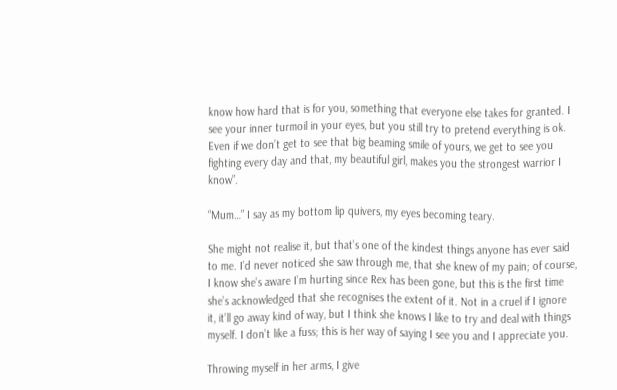know how hard that is for you, something that everyone else takes for granted. I see your inner turmoil in your eyes, but you still try to pretend everything is ok. Even if we don’t get to see that big beaming smile of yours, we get to see you fighting every day and that, my beautiful girl, makes you the strongest warrior I know”.

“Mum…” I say as my bottom lip quivers, my eyes becoming teary.

She might not realise it, but that’s one of the kindest things anyone has ever said to me. I’d never noticed she saw through me, that she knew of my pain; of course, I know she’s aware I’m hurting since Rex has been gone, but this is the first time she’s acknowledged that she recognises the extent of it. Not in a cruel if I ignore it, it’ll go away kind of way, but I think she knows I like to try and deal with things myself. I don’t like a fuss; this is her way of saying I see you and I appreciate you.

Throwing myself in her arms, I give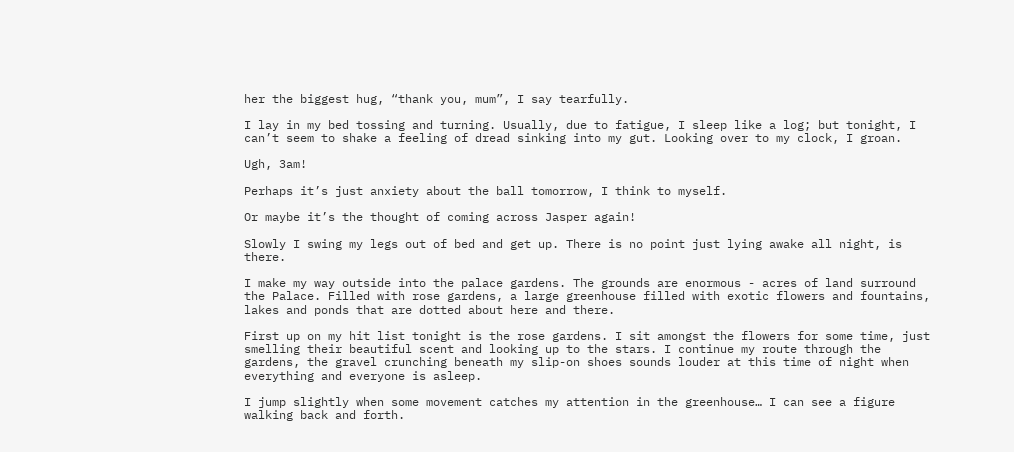her the biggest hug, “thank you, mum”, I say tearfully.

I lay in my bed tossing and turning. Usually, due to fatigue, I sleep like a log; but tonight, I can’t seem to shake a feeling of dread sinking into my gut. Looking over to my clock, I groan.

Ugh, 3am!

Perhaps it’s just anxiety about the ball tomorrow, I think to myself.

Or maybe it’s the thought of coming across Jasper again!

Slowly I swing my legs out of bed and get up. There is no point just lying awake all night, is there.

I make my way outside into the palace gardens. The grounds are enormous - acres of land surround the Palace. Filled with rose gardens, a large greenhouse filled with exotic flowers and fountains, lakes and ponds that are dotted about here and there.

First up on my hit list tonight is the rose gardens. I sit amongst the flowers for some time, just smelling their beautiful scent and looking up to the stars. I continue my route through the gardens, the gravel crunching beneath my slip-on shoes sounds louder at this time of night when everything and everyone is asleep.

I jump slightly when some movement catches my attention in the greenhouse… I can see a figure walking back and forth.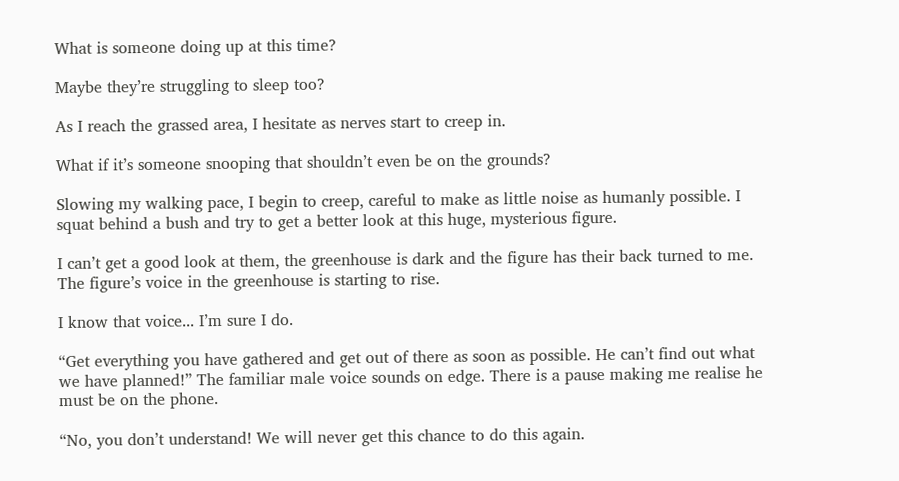What is someone doing up at this time?

Maybe they’re struggling to sleep too?

As I reach the grassed area, I hesitate as nerves start to creep in.

What if it’s someone snooping that shouldn’t even be on the grounds?

Slowing my walking pace, I begin to creep, careful to make as little noise as humanly possible. I squat behind a bush and try to get a better look at this huge, mysterious figure.

I can’t get a good look at them, the greenhouse is dark and the figure has their back turned to me. The figure’s voice in the greenhouse is starting to rise.

I know that voice... I’m sure I do.

“Get everything you have gathered and get out of there as soon as possible. He can’t find out what we have planned!” The familiar male voice sounds on edge. There is a pause making me realise he must be on the phone.

“No, you don’t understand! We will never get this chance to do this again.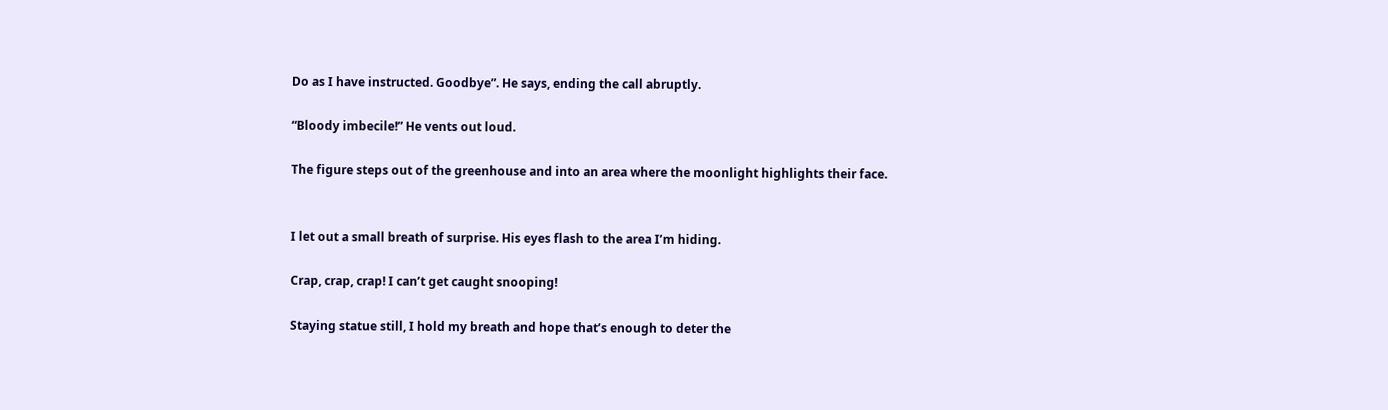Do as I have instructed. Goodbye”. He says, ending the call abruptly.

“Bloody imbecile!” He vents out loud.

The figure steps out of the greenhouse and into an area where the moonlight highlights their face.


I let out a small breath of surprise. His eyes flash to the area I’m hiding.

Crap, crap, crap! I can’t get caught snooping!

Staying statue still, I hold my breath and hope that’s enough to deter the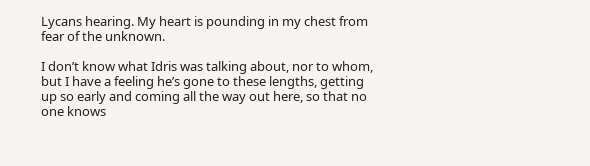Lycans hearing. My heart is pounding in my chest from fear of the unknown.

I don’t know what Idris was talking about, nor to whom, but I have a feeling he’s gone to these lengths, getting up so early and coming all the way out here, so that no one knows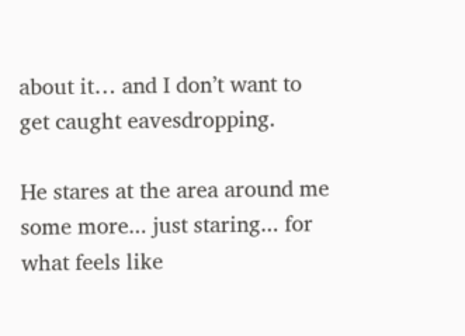about it… and I don’t want to get caught eavesdropping.

He stares at the area around me some more... just staring... for what feels like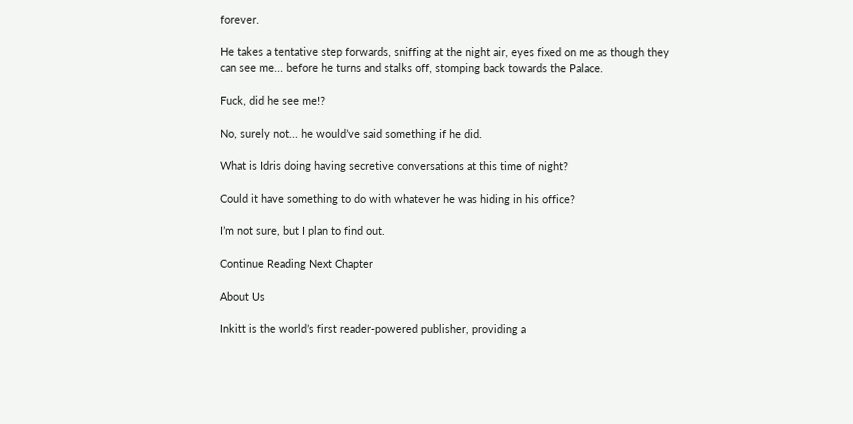forever.

He takes a tentative step forwards, sniffing at the night air, eyes fixed on me as though they can see me... before he turns and stalks off, stomping back towards the Palace.

Fuck, did he see me!?

No, surely not... he would’ve said something if he did.

What is Idris doing having secretive conversations at this time of night?

Could it have something to do with whatever he was hiding in his office?

I’m not sure, but I plan to find out.

Continue Reading Next Chapter

About Us

Inkitt is the world’s first reader-powered publisher, providing a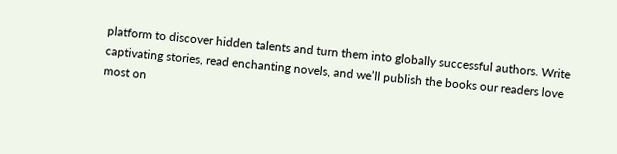platform to discover hidden talents and turn them into globally successful authors. Write captivating stories, read enchanting novels, and we’ll publish the books our readers love most on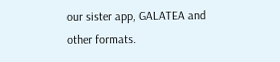our sister app, GALATEA and other formats.